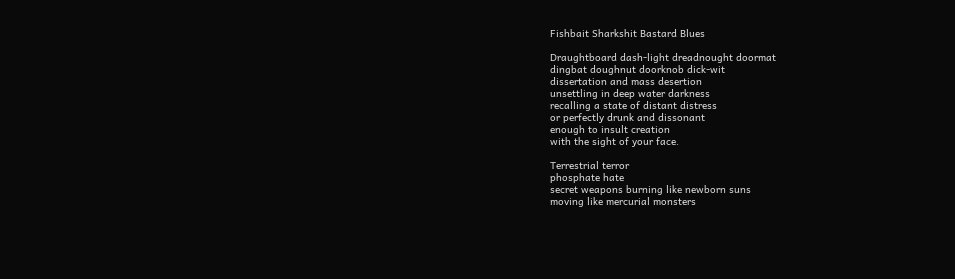Fishbait Sharkshit Bastard Blues

Draughtboard dash-light dreadnought doormat
dingbat doughnut doorknob dick-wit
dissertation and mass desertion
unsettling in deep water darkness
recalling a state of distant distress
or perfectly drunk and dissonant
enough to insult creation
with the sight of your face.

Terrestrial terror
phosphate hate
secret weapons burning like newborn suns
moving like mercurial monsters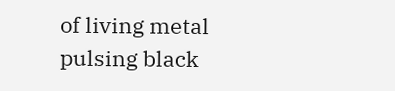of living metal
pulsing black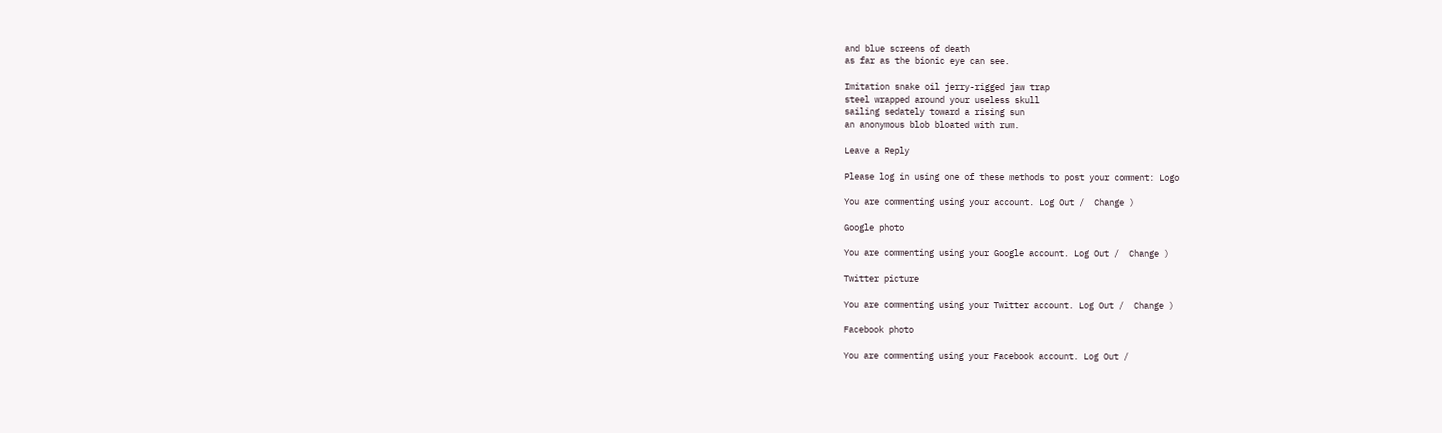and blue screens of death
as far as the bionic eye can see.

Imitation snake oil jerry-rigged jaw trap
steel wrapped around your useless skull
sailing sedately toward a rising sun
an anonymous blob bloated with rum.

Leave a Reply

Please log in using one of these methods to post your comment: Logo

You are commenting using your account. Log Out /  Change )

Google photo

You are commenting using your Google account. Log Out /  Change )

Twitter picture

You are commenting using your Twitter account. Log Out /  Change )

Facebook photo

You are commenting using your Facebook account. Log Out /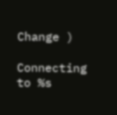Change )

Connecting to %s